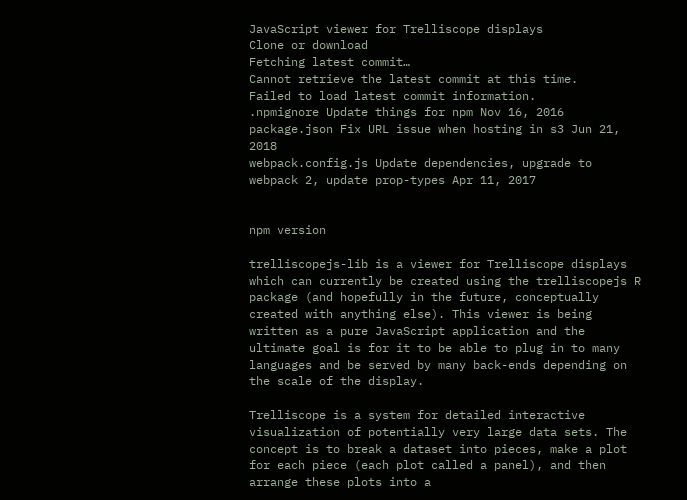JavaScript viewer for Trelliscope displays
Clone or download
Fetching latest commit…
Cannot retrieve the latest commit at this time.
Failed to load latest commit information.
.npmignore Update things for npm Nov 16, 2016
package.json Fix URL issue when hosting in s3 Jun 21, 2018
webpack.config.js Update dependencies, upgrade to webpack 2, update prop-types Apr 11, 2017


npm version

trelliscopejs-lib is a viewer for Trelliscope displays which can currently be created using the trelliscopejs R package (and hopefully in the future, conceptually created with anything else). This viewer is being written as a pure JavaScript application and the ultimate goal is for it to be able to plug in to many languages and be served by many back-ends depending on the scale of the display.

Trelliscope is a system for detailed interactive visualization of potentially very large data sets. The concept is to break a dataset into pieces, make a plot for each piece (each plot called a panel), and then arrange these plots into a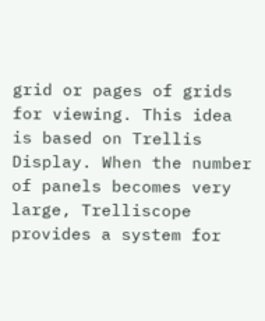grid or pages of grids for viewing. This idea is based on Trellis Display. When the number of panels becomes very large, Trelliscope provides a system for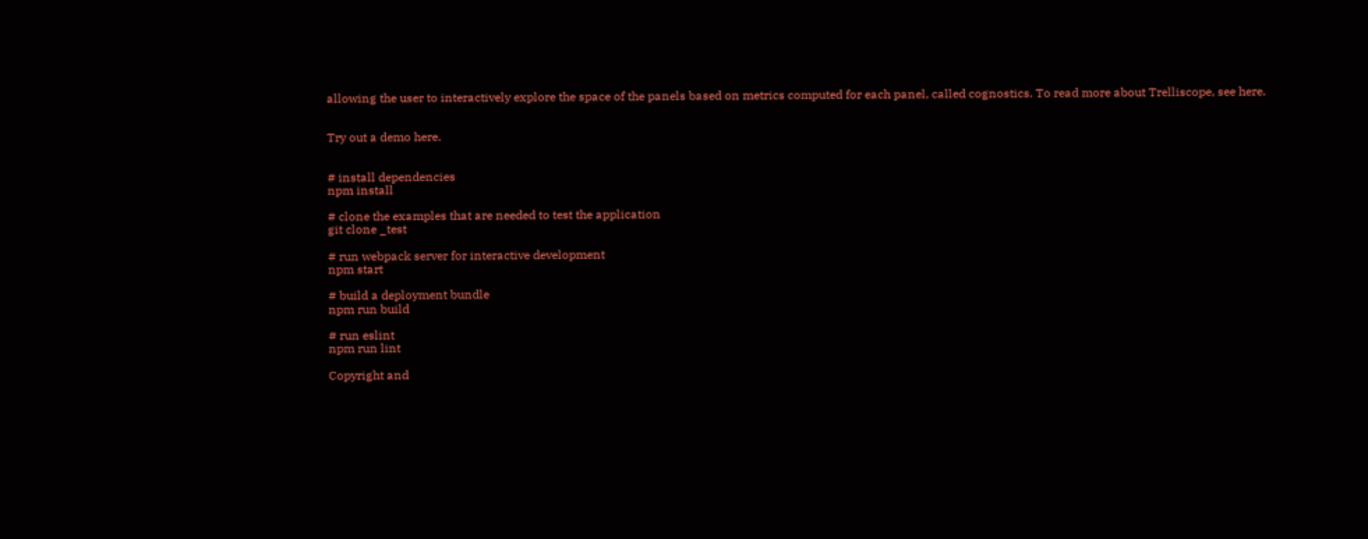allowing the user to interactively explore the space of the panels based on metrics computed for each panel, called cognostics. To read more about Trelliscope, see here.


Try out a demo here.


# install dependencies
npm install

# clone the examples that are needed to test the application
git clone _test

# run webpack server for interactive development
npm start

# build a deployment bundle
npm run build

# run eslint
npm run lint

Copyright and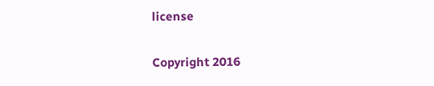license

Copyright 2016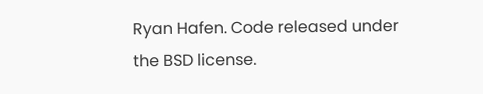Ryan Hafen. Code released under the BSD license.